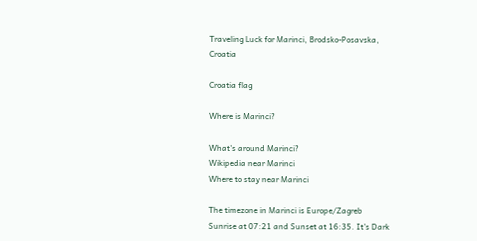Traveling Luck for Marinci, Brodsko-Posavska, Croatia

Croatia flag

Where is Marinci?

What's around Marinci?
Wikipedia near Marinci
Where to stay near Marinci

The timezone in Marinci is Europe/Zagreb
Sunrise at 07:21 and Sunset at 16:35. It's Dark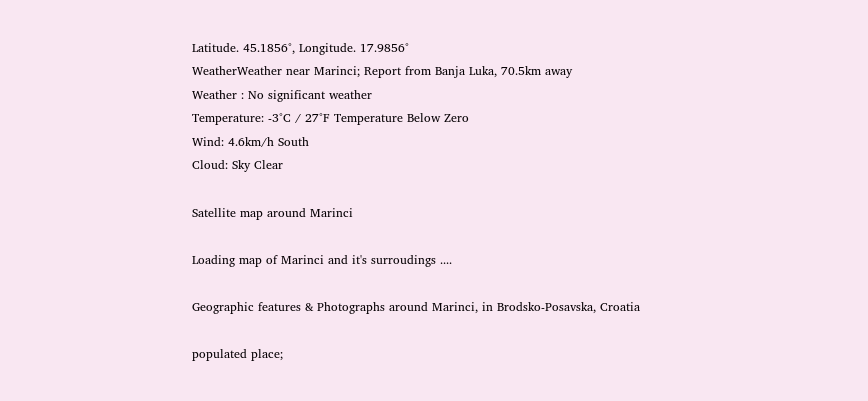Latitude. 45.1856°, Longitude. 17.9856°
WeatherWeather near Marinci; Report from Banja Luka, 70.5km away
Weather : No significant weather
Temperature: -3°C / 27°F Temperature Below Zero
Wind: 4.6km/h South
Cloud: Sky Clear

Satellite map around Marinci

Loading map of Marinci and it's surroudings ....

Geographic features & Photographs around Marinci, in Brodsko-Posavska, Croatia

populated place;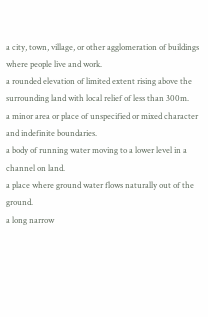a city, town, village, or other agglomeration of buildings where people live and work.
a rounded elevation of limited extent rising above the surrounding land with local relief of less than 300m.
a minor area or place of unspecified or mixed character and indefinite boundaries.
a body of running water moving to a lower level in a channel on land.
a place where ground water flows naturally out of the ground.
a long narrow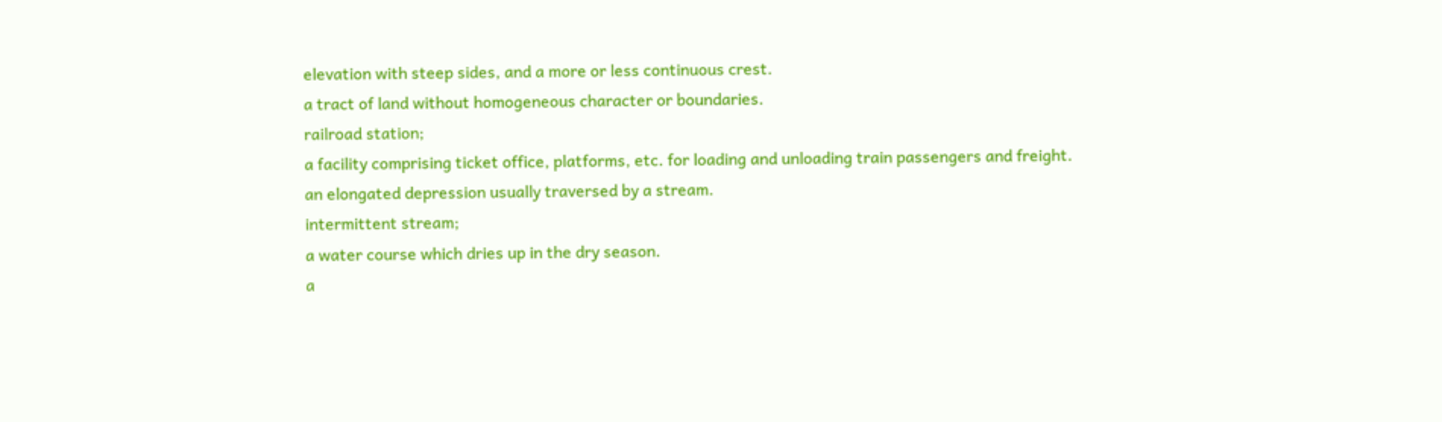elevation with steep sides, and a more or less continuous crest.
a tract of land without homogeneous character or boundaries.
railroad station;
a facility comprising ticket office, platforms, etc. for loading and unloading train passengers and freight.
an elongated depression usually traversed by a stream.
intermittent stream;
a water course which dries up in the dry season.
a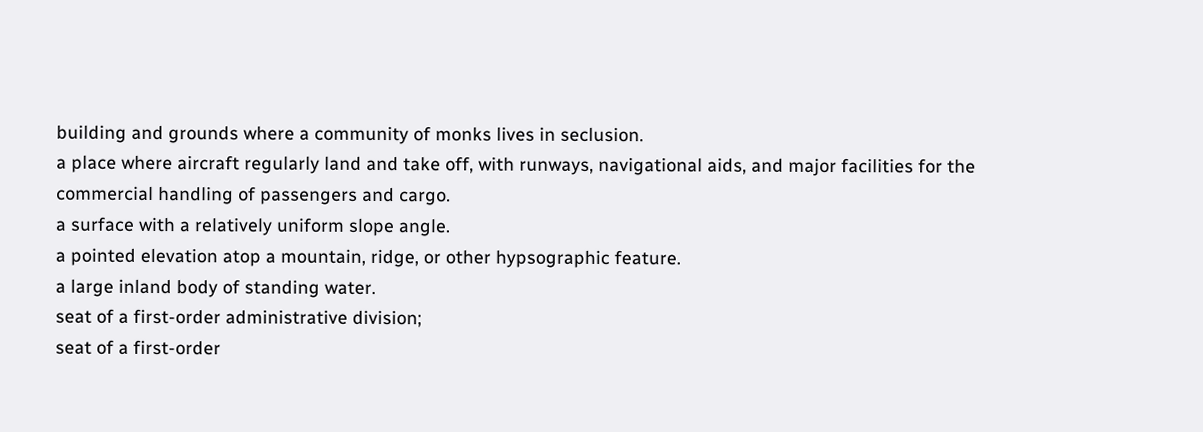building and grounds where a community of monks lives in seclusion.
a place where aircraft regularly land and take off, with runways, navigational aids, and major facilities for the commercial handling of passengers and cargo.
a surface with a relatively uniform slope angle.
a pointed elevation atop a mountain, ridge, or other hypsographic feature.
a large inland body of standing water.
seat of a first-order administrative division;
seat of a first-order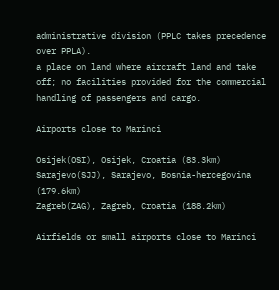administrative division (PPLC takes precedence over PPLA).
a place on land where aircraft land and take off; no facilities provided for the commercial handling of passengers and cargo.

Airports close to Marinci

Osijek(OSI), Osijek, Croatia (83.3km)
Sarajevo(SJJ), Sarajevo, Bosnia-hercegovina (179.6km)
Zagreb(ZAG), Zagreb, Croatia (188.2km)

Airfields or small airports close to Marinci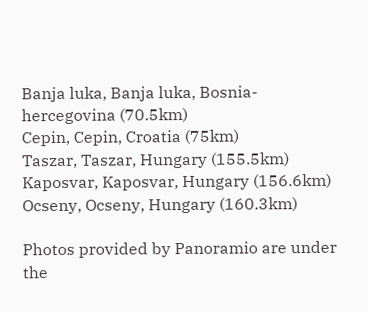Banja luka, Banja luka, Bosnia-hercegovina (70.5km)
Cepin, Cepin, Croatia (75km)
Taszar, Taszar, Hungary (155.5km)
Kaposvar, Kaposvar, Hungary (156.6km)
Ocseny, Ocseny, Hungary (160.3km)

Photos provided by Panoramio are under the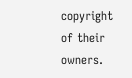copyright of their owners.